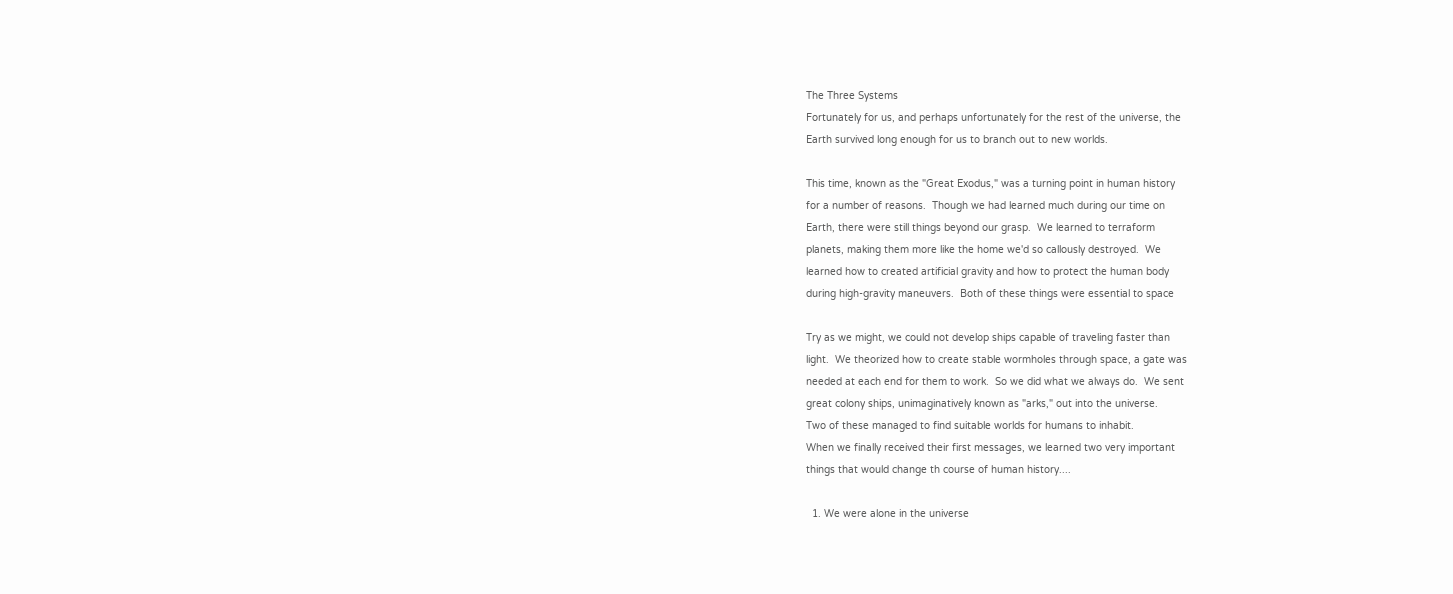The Three Systems
Fortunately for us, and perhaps unfortunately for the rest of the universe, the
Earth survived long enough for us to branch out to new worlds.

This time, known as the "Great Exodus," was a turning point in human history
for a number of reasons.  Though we had learned much during our time on
Earth, there were still things beyond our grasp.  We learned to terraform
planets, making them more like the home we'd so callously destroyed.  We
learned how to created artificial gravity and how to protect the human body
during high-gravity maneuvers.  Both of these things were essential to space

Try as we might, we could not develop ships capable of traveling faster than
light.  We theorized how to create stable wormholes through space, a gate was
needed at each end for them to work.  So we did what we always do.  We sent
great colony ships, unimaginatively known as "arks," out into the universe.
Two of these managed to find suitable worlds for humans to inhabit.
When we finally received their first messages, we learned two very important
things that would change th course of human history....

  1. We were alone in the universe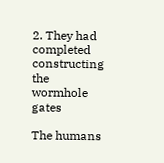2. They had completed constructing the wormhole gates

The humans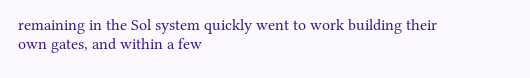remaining in the Sol system quickly went to work building their
own gates, and within a few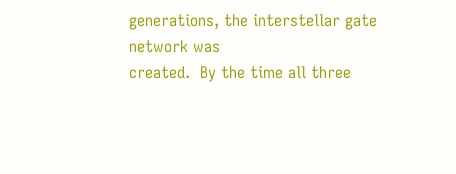generations, the interstellar gate network was
created.  By the time all three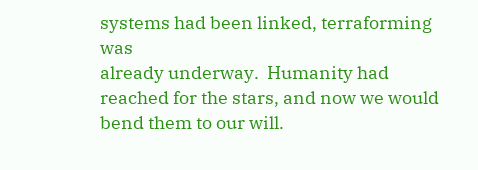systems had been linked, terraforming was
already underway.  Humanity had reached for the stars, and now we would
bend them to our will.